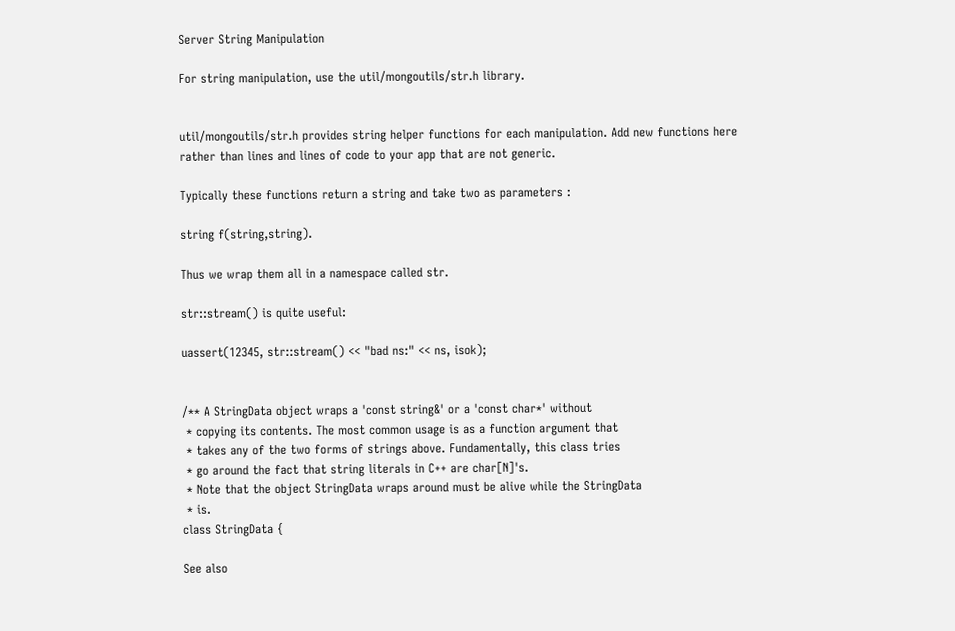Server String Manipulation

For string manipulation, use the util/mongoutils/str.h library.


util/mongoutils/str.h provides string helper functions for each manipulation. Add new functions here rather than lines and lines of code to your app that are not generic.

Typically these functions return a string and take two as parameters :

string f(string,string).

Thus we wrap them all in a namespace called str.

str::stream() is quite useful:

uassert(12345, str::stream() << "bad ns:" << ns, isok);


/** A StringData object wraps a 'const string&' or a 'const char*' without
 * copying its contents. The most common usage is as a function argument that
 * takes any of the two forms of strings above. Fundamentally, this class tries
 * go around the fact that string literals in C++ are char[N]'s.
 * Note that the object StringData wraps around must be alive while the StringData
 * is.
class StringData {

See also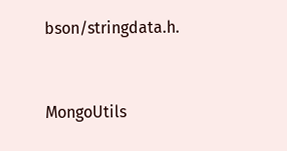bson/stringdata.h.


MongoUtils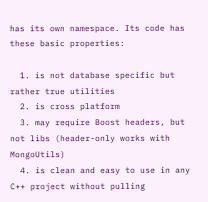has its own namespace. Its code has these basic properties:

  1. is not database specific but rather true utilities
  2. is cross platform
  3. may require Boost headers, but not libs (header-only works with MongoUtils)
  4. is clean and easy to use in any C++ project without pulling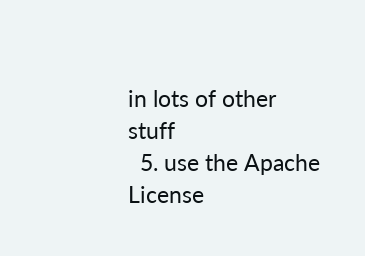in lots of other stuff
  5. use the Apache License